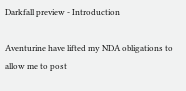Darkfall preview - Introduction

Aventurine have lifted my NDA obligations to allow me to post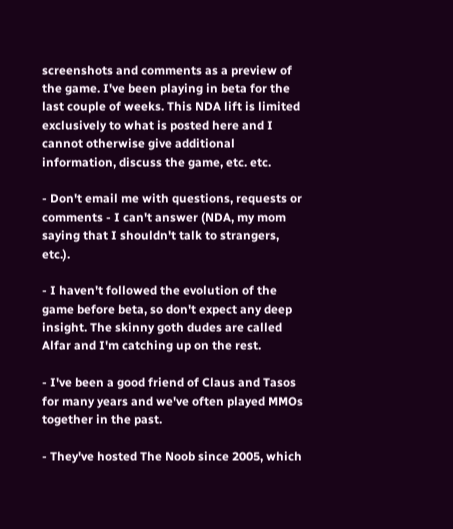screenshots and comments as a preview of the game. I've been playing in beta for the last couple of weeks. This NDA lift is limited exclusively to what is posted here and I cannot otherwise give additional information, discuss the game, etc. etc.

- Don't email me with questions, requests or comments - I can't answer (NDA, my mom saying that I shouldn't talk to strangers, etc.).

- I haven't followed the evolution of the game before beta, so don't expect any deep insight. The skinny goth dudes are called Alfar and I'm catching up on the rest.

- I've been a good friend of Claus and Tasos for many years and we've often played MMOs together in the past.

- They've hosted The Noob since 2005, which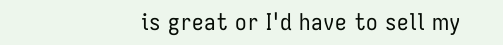is great or I'd have to sell my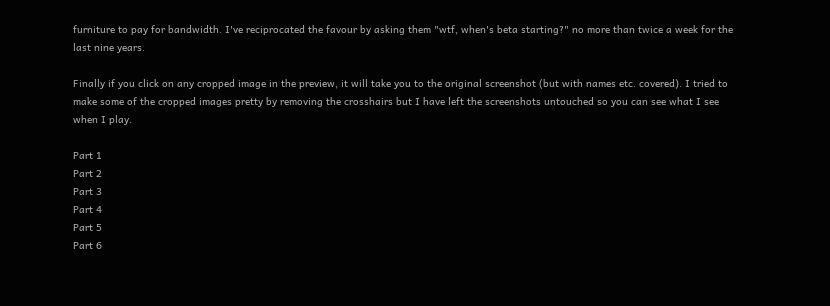furniture to pay for bandwidth. I've reciprocated the favour by asking them "wtf, when's beta starting?" no more than twice a week for the last nine years.

Finally if you click on any cropped image in the preview, it will take you to the original screenshot (but with names etc. covered). I tried to make some of the cropped images pretty by removing the crosshairs but I have left the screenshots untouched so you can see what I see when I play.

Part 1
Part 2
Part 3
Part 4
Part 5
Part 6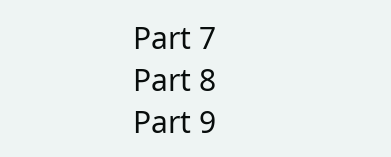Part 7
Part 8
Part 9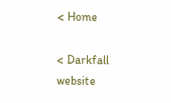< Home

< Darkfall website